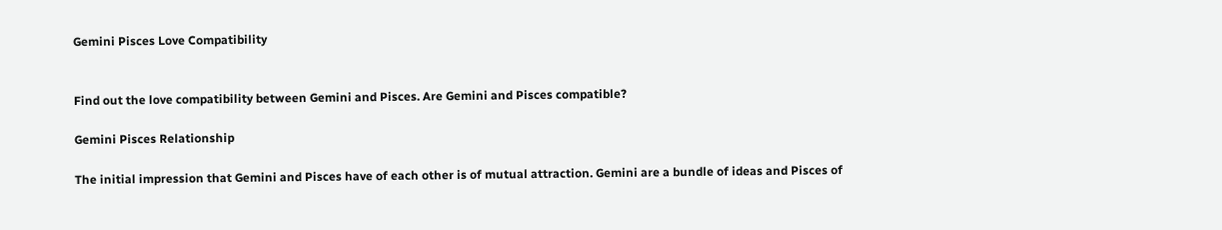Gemini Pisces Love Compatibility


Find out the love compatibility between Gemini and Pisces. Are Gemini and Pisces compatible?

Gemini Pisces Relationship

The initial impression that Gemini and Pisces have of each other is of mutual attraction. Gemini are a bundle of ideas and Pisces of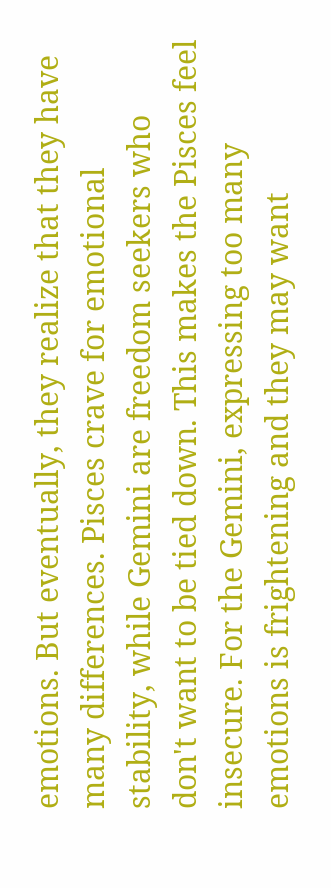emotions. But eventually, they realize that they have many differences. Pisces crave for emotional stability, while Gemini are freedom seekers who don't want to be tied down. This makes the Pisces feel insecure. For the Gemini, expressing too many emotions is frightening and they may want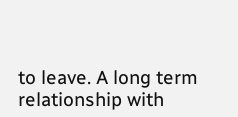to leave. A long term relationship with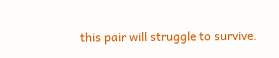this pair will struggle to survive.